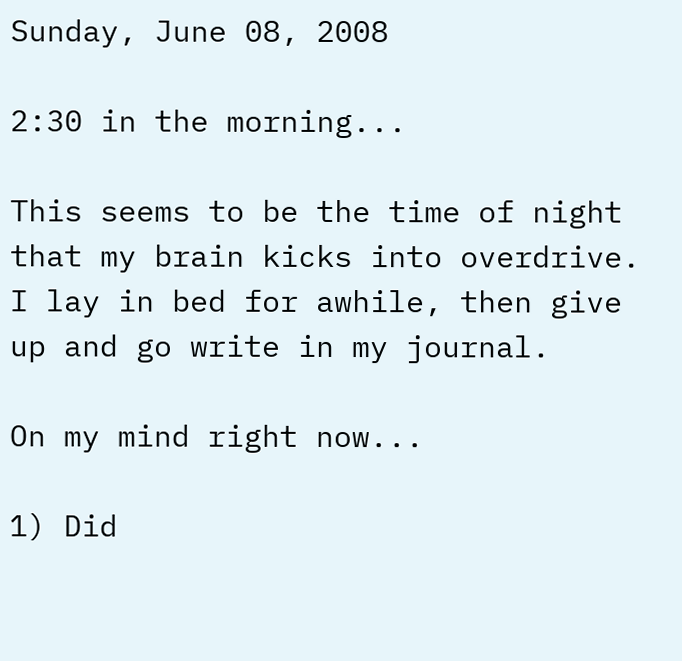Sunday, June 08, 2008

2:30 in the morning...

This seems to be the time of night that my brain kicks into overdrive. I lay in bed for awhile, then give up and go write in my journal.

On my mind right now...

1) Did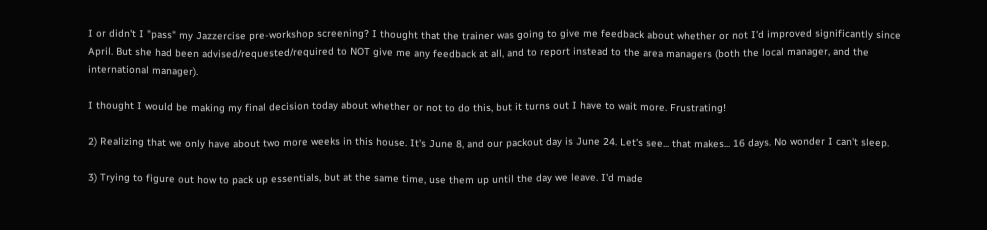I or didn't I "pass" my Jazzercise pre-workshop screening? I thought that the trainer was going to give me feedback about whether or not I'd improved significantly since April. But she had been advised/requested/required to NOT give me any feedback at all, and to report instead to the area managers (both the local manager, and the international manager).

I thought I would be making my final decision today about whether or not to do this, but it turns out I have to wait more. Frustrating!

2) Realizing that we only have about two more weeks in this house. It's June 8, and our packout day is June 24. Let's see... that makes... 16 days. No wonder I can't sleep.

3) Trying to figure out how to pack up essentials, but at the same time, use them up until the day we leave. I'd made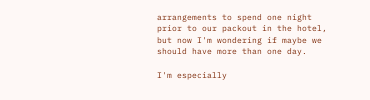arrangements to spend one night prior to our packout in the hotel, but now I'm wondering if maybe we should have more than one day.

I'm especially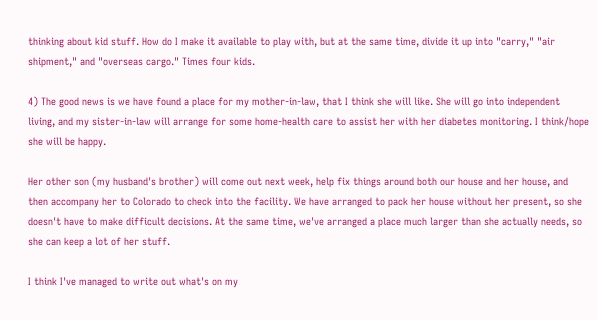thinking about kid stuff. How do I make it available to play with, but at the same time, divide it up into "carry," "air shipment," and "overseas cargo." Times four kids.

4) The good news is we have found a place for my mother-in-law, that I think she will like. She will go into independent living, and my sister-in-law will arrange for some home-health care to assist her with her diabetes monitoring. I think/hope she will be happy.

Her other son (my husband's brother) will come out next week, help fix things around both our house and her house, and then accompany her to Colorado to check into the facility. We have arranged to pack her house without her present, so she doesn't have to make difficult decisions. At the same time, we've arranged a place much larger than she actually needs, so she can keep a lot of her stuff.

I think I've managed to write out what's on my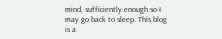mind, sufficiently enough so I may go back to sleep. This blog is a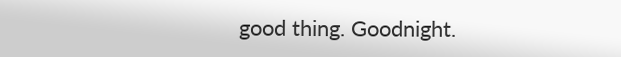good thing. Goodnight.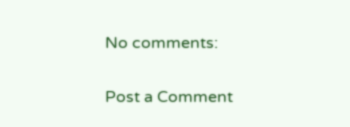No comments:

Post a Comment